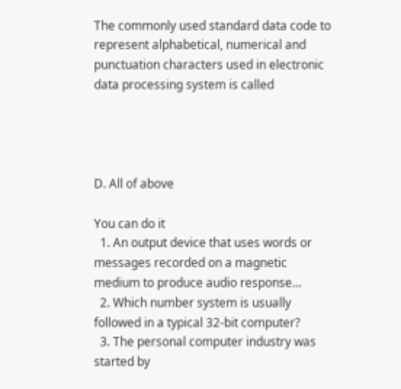The commonly used standard data code to represent alphabetical, numerical and punctuation characters used in electronic data processing system is called




D. All of above

You can do it
  1. An output device that uses words or messages recorded on a magnetic medium to produce audio response…
  2. Which number system is usually followed in a typical 32-bit computer?
  3. The personal computer industry was started by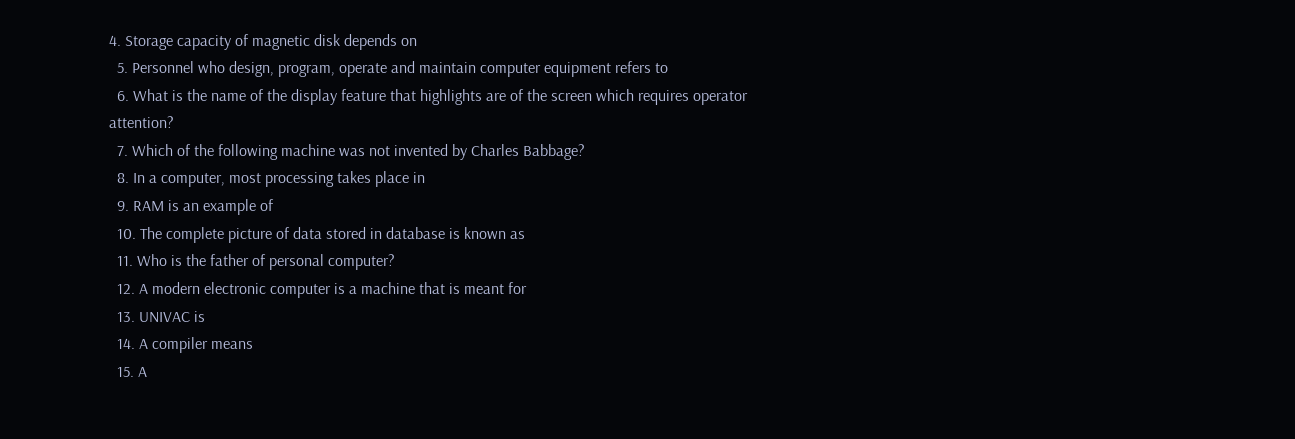4. Storage capacity of magnetic disk depends on
  5. Personnel who design, program, operate and maintain computer equipment refers to
  6. What is the name of the display feature that highlights are of the screen which requires operator attention?
  7. Which of the following machine was not invented by Charles Babbage?
  8. In a computer, most processing takes place in
  9. RAM is an example of
  10. The complete picture of data stored in database is known as
  11. Who is the father of personal computer?
  12. A modern electronic computer is a machine that is meant for
  13. UNIVAC is
  14. A compiler means
  15. A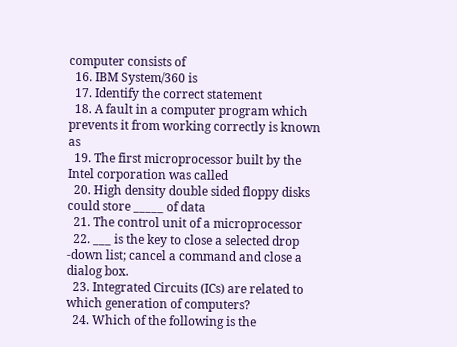computer consists of
  16. IBM System/360 is
  17. Identify the correct statement
  18. A fault in a computer program which prevents it from working correctly is known as
  19. The first microprocessor built by the Intel corporation was called
  20. High density double sided floppy disks could store _____ of data
  21. The control unit of a microprocessor
  22. ___ is the key to close a selected drop -down list; cancel a command and close a dialog box.
  23. Integrated Circuits (ICs) are related to which generation of computers?
  24. Which of the following is the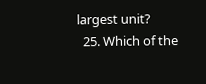largest unit?
  25. Which of the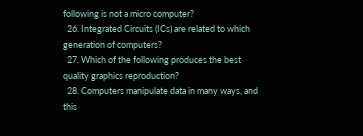following is not a micro computer?
  26. Integrated Circuits (ICs) are related to which generation of computers?
  27. Which of the following produces the best quality graphics reproduction?
  28. Computers manipulate data in many ways, and this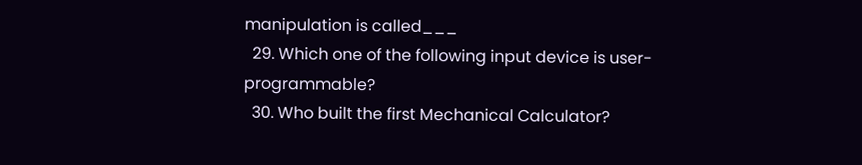manipulation is called___
  29. Which one of the following input device is user- programmable?
  30. Who built the first Mechanical Calculator?